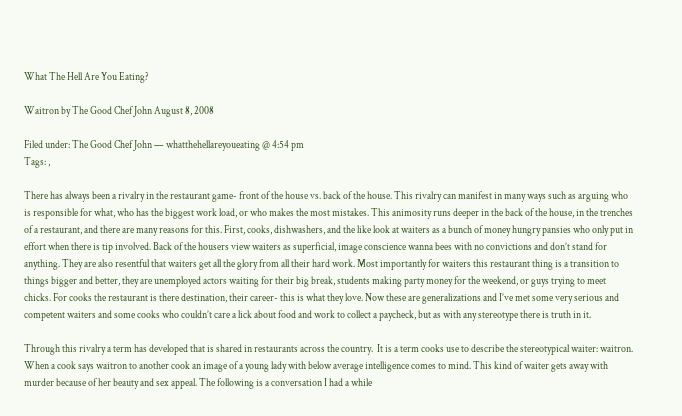What The Hell Are You Eating?

Waitron by The Good Chef John August 8, 2008

Filed under: The Good Chef John — whatthehellareyoueating @ 4:54 pm
Tags: ,

There has always been a rivalry in the restaurant game- front of the house vs. back of the house. This rivalry can manifest in many ways such as arguing who is responsible for what, who has the biggest work load, or who makes the most mistakes. This animosity runs deeper in the back of the house, in the trenches of a restaurant, and there are many reasons for this. First, cooks, dishwashers, and the like look at waiters as a bunch of money hungry pansies who only put in effort when there is tip involved. Back of the housers view waiters as superficial, image conscience wanna bees with no convictions and don’t stand for anything. They are also resentful that waiters get all the glory from all their hard work. Most importantly for waiters this restaurant thing is a transition to things bigger and better, they are unemployed actors waiting for their big break, students making party money for the weekend, or guys trying to meet chicks. For cooks the restaurant is there destination, their career- this is what they love. Now these are generalizations and I’ve met some very serious and competent waiters and some cooks who couldn’t care a lick about food and work to collect a paycheck, but as with any stereotype there is truth in it.

Through this rivalry a term has developed that is shared in restaurants across the country.  It is a term cooks use to describe the stereotypical waiter: waitron. When a cook says waitron to another cook an image of a young lady with below average intelligence comes to mind. This kind of waiter gets away with murder because of her beauty and sex appeal. The following is a conversation I had a while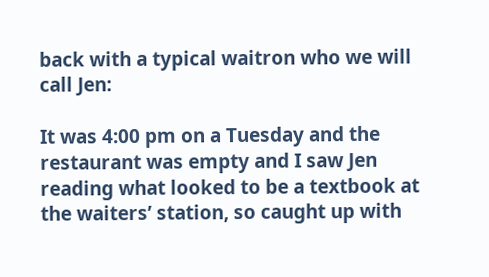back with a typical waitron who we will call Jen:

It was 4:00 pm on a Tuesday and the restaurant was empty and I saw Jen reading what looked to be a textbook at the waiters’ station, so caught up with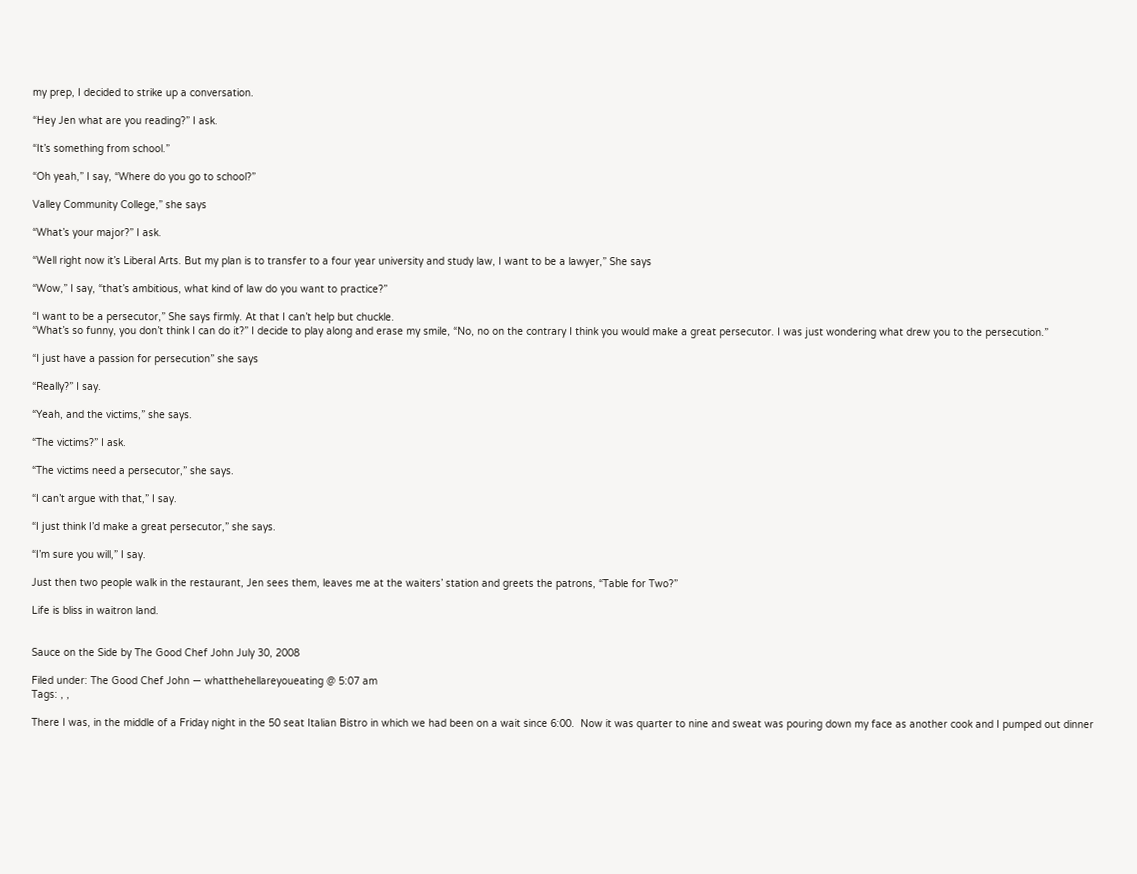my prep, I decided to strike up a conversation.

“Hey Jen what are you reading?” I ask.

“It’s something from school.”

“Oh yeah,” I say, “Where do you go to school?”

Valley Community College,” she says

“What’s your major?” I ask.

“Well right now it’s Liberal Arts. But my plan is to transfer to a four year university and study law, I want to be a lawyer,” She says

“Wow,” I say, “that’s ambitious, what kind of law do you want to practice?”

“I want to be a persecutor,” She says firmly. At that I can’t help but chuckle.
“What’s so funny, you don’t think I can do it?” I decide to play along and erase my smile, “No, no on the contrary I think you would make a great persecutor. I was just wondering what drew you to the persecution.”

“I just have a passion for persecution” she says

“Really?” I say.

“Yeah, and the victims,” she says.

“The victims?” I ask.

“The victims need a persecutor,” she says.

“I can’t argue with that,” I say.

“I just think I’d make a great persecutor,” she says.

“I’m sure you will,” I say.

Just then two people walk in the restaurant, Jen sees them, leaves me at the waiters’ station and greets the patrons, “Table for Two?”

Life is bliss in waitron land.


Sauce on the Side by The Good Chef John July 30, 2008

Filed under: The Good Chef John — whatthehellareyoueating @ 5:07 am
Tags: , ,

There I was, in the middle of a Friday night in the 50 seat Italian Bistro in which we had been on a wait since 6:00.  Now it was quarter to nine and sweat was pouring down my face as another cook and I pumped out dinner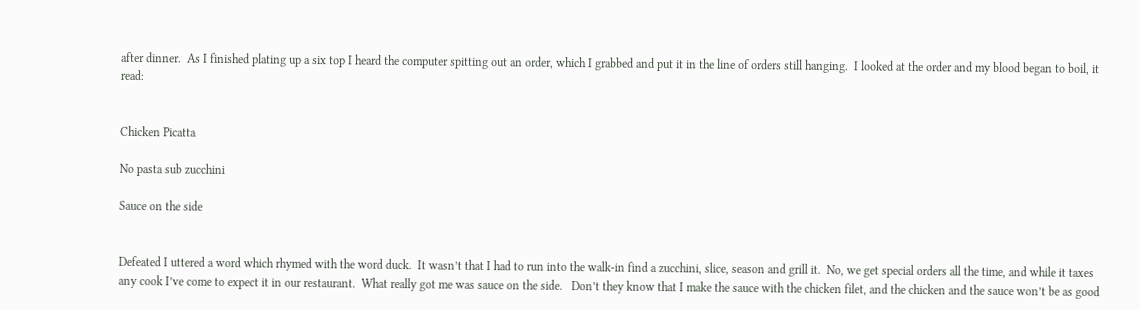after dinner.  As I finished plating up a six top I heard the computer spitting out an order, which I grabbed and put it in the line of orders still hanging.  I looked at the order and my blood began to boil, it read:


Chicken Picatta

No pasta sub zucchini

Sauce on the side


Defeated I uttered a word which rhymed with the word duck.  It wasn’t that I had to run into the walk-in find a zucchini, slice, season and grill it.  No, we get special orders all the time, and while it taxes any cook I’ve come to expect it in our restaurant.  What really got me was sauce on the side.   Don’t they know that I make the sauce with the chicken filet, and the chicken and the sauce won’t be as good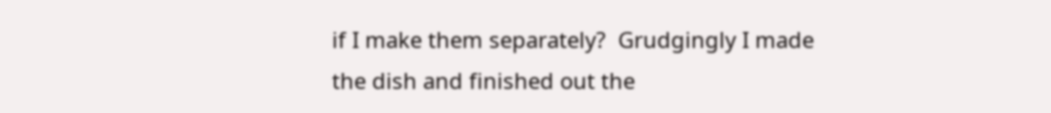if I make them separately?  Grudgingly I made the dish and finished out the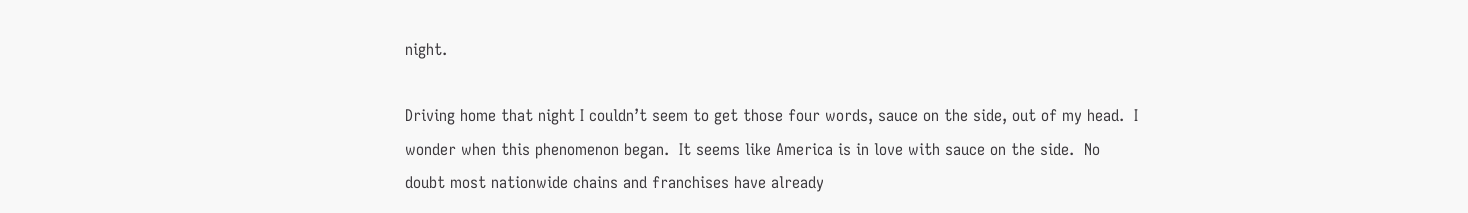night.

Driving home that night I couldn’t seem to get those four words, sauce on the side, out of my head.  I wonder when this phenomenon began.  It seems like America is in love with sauce on the side.  No doubt most nationwide chains and franchises have already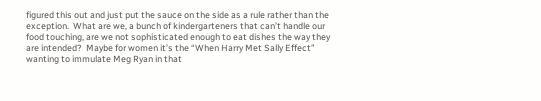figured this out and just put the sauce on the side as a rule rather than the exception.  What are we, a bunch of kindergarteners that can’t handle our food touching, are we not sophisticated enough to eat dishes the way they are intended?  Maybe for women it’s the “When Harry Met Sally Effect” wanting to immulate Meg Ryan in that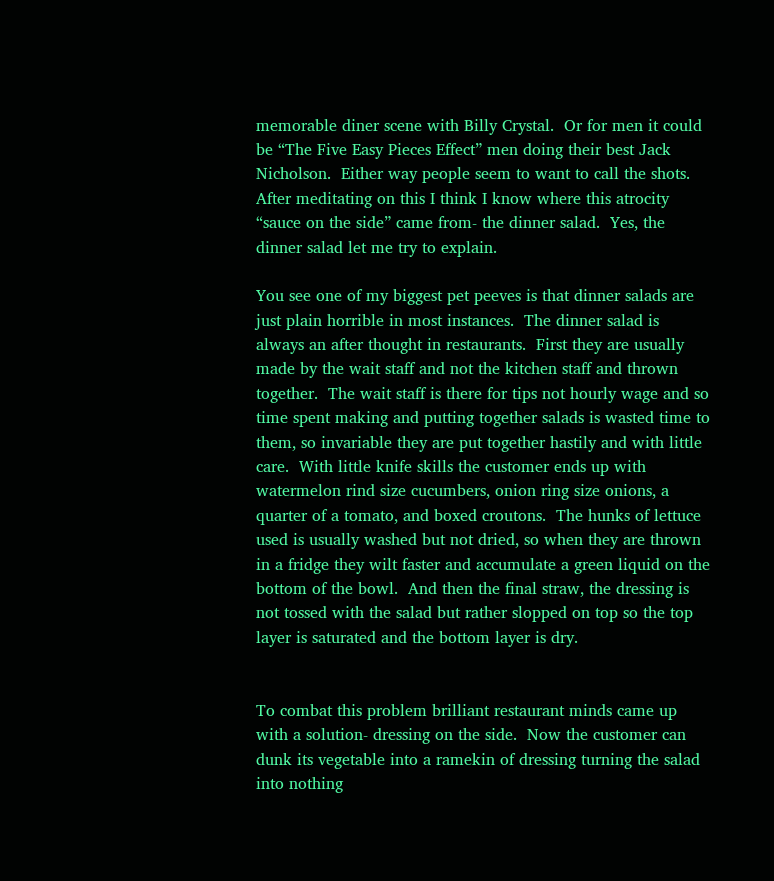memorable diner scene with Billy Crystal.  Or for men it could be “The Five Easy Pieces Effect” men doing their best Jack Nicholson.  Either way people seem to want to call the shots. After meditating on this I think I know where this atrocity “sauce on the side” came from- the dinner salad.  Yes, the dinner salad let me try to explain.

You see one of my biggest pet peeves is that dinner salads are just plain horrible in most instances.  The dinner salad is always an after thought in restaurants.  First they are usually made by the wait staff and not the kitchen staff and thrown together.  The wait staff is there for tips not hourly wage and so time spent making and putting together salads is wasted time to them, so invariable they are put together hastily and with little care.  With little knife skills the customer ends up with watermelon rind size cucumbers, onion ring size onions, a quarter of a tomato, and boxed croutons.  The hunks of lettuce used is usually washed but not dried, so when they are thrown in a fridge they wilt faster and accumulate a green liquid on the bottom of the bowl.  And then the final straw, the dressing is not tossed with the salad but rather slopped on top so the top layer is saturated and the bottom layer is dry.


To combat this problem brilliant restaurant minds came up with a solution- dressing on the side.  Now the customer can dunk its vegetable into a ramekin of dressing turning the salad into nothing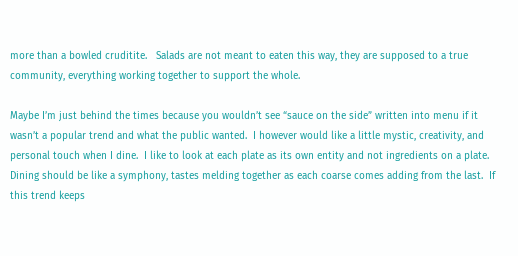more than a bowled cruditite.   Salads are not meant to eaten this way, they are supposed to a true community, everything working together to support the whole.

Maybe I’m just behind the times because you wouldn’t see “sauce on the side” written into menu if it wasn’t a popular trend and what the public wanted.  I however would like a little mystic, creativity, and personal touch when I dine.  I like to look at each plate as its own entity and not ingredients on a plate.  Dining should be like a symphony, tastes melding together as each coarse comes adding from the last.  If this trend keeps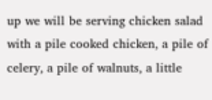up we will be serving chicken salad with a pile cooked chicken, a pile of celery, a pile of walnuts, a little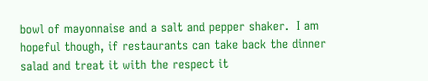bowl of mayonnaise and a salt and pepper shaker.  I am hopeful though, if restaurants can take back the dinner salad and treat it with the respect it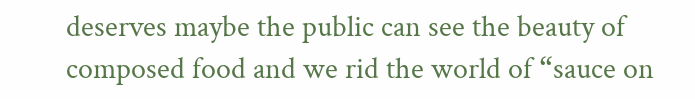deserves maybe the public can see the beauty of composed food and we rid the world of “sauce on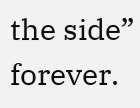the side” forever.